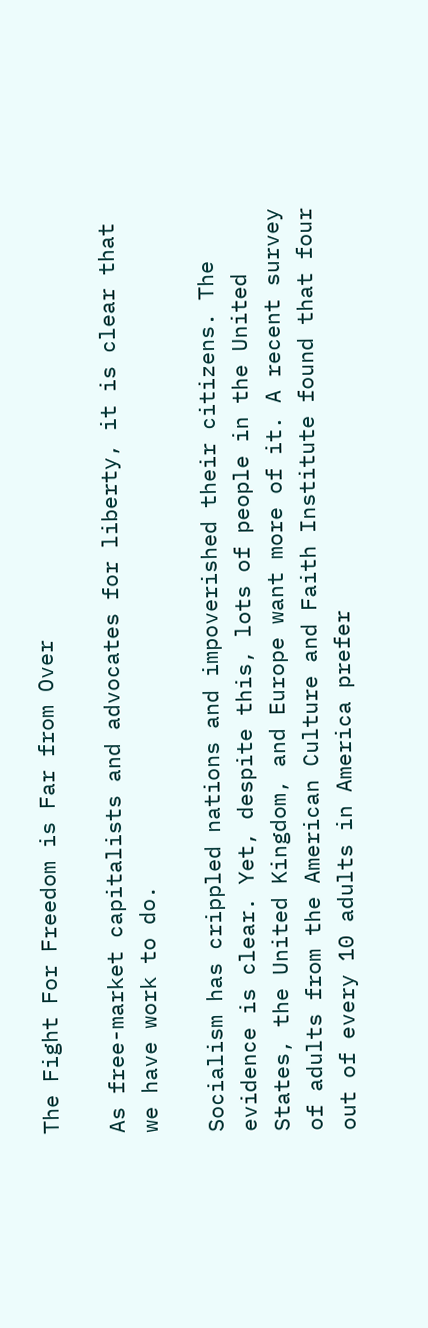The Fight For Freedom is Far from Over

As free-market capitalists and advocates for liberty, it is clear that we have work to do.

Socialism has crippled nations and impoverished their citizens. The evidence is clear. Yet, despite this, lots of people in the United States, the United Kingdom, and Europe want more of it. A recent survey of adults from the American Culture and Faith Institute found that four out of every 10 adults in America prefer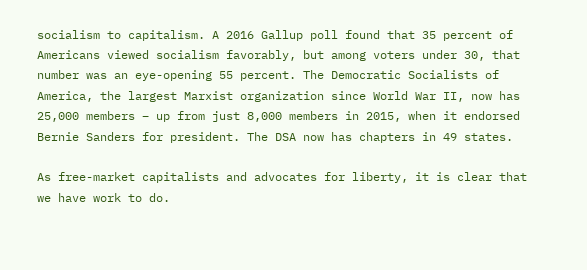socialism to capitalism. A 2016 Gallup poll found that 35 percent of Americans viewed socialism favorably, but among voters under 30, that number was an eye-opening 55 percent. The Democratic Socialists of America, the largest Marxist organization since World War II, now has 25,000 members – up from just 8,000 members in 2015, when it endorsed Bernie Sanders for president. The DSA now has chapters in 49 states.

As free-market capitalists and advocates for liberty, it is clear that we have work to do.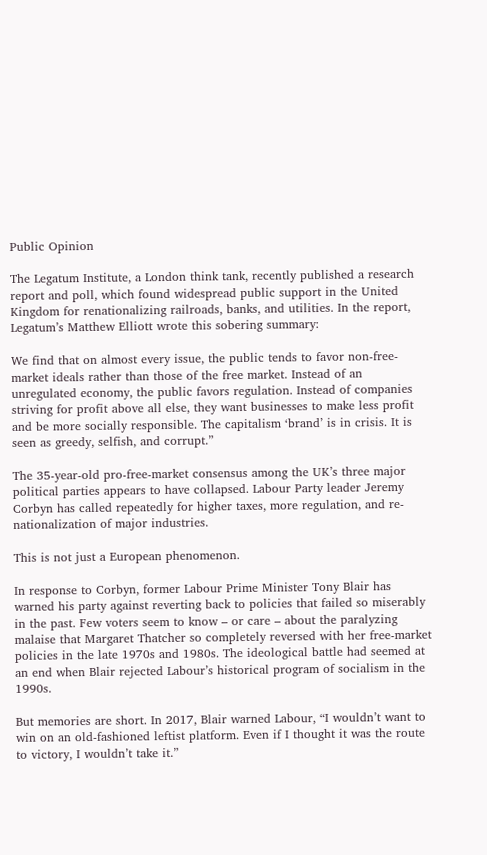Public Opinion

The Legatum Institute, a London think tank, recently published a research report and poll, which found widespread public support in the United Kingdom for renationalizing railroads, banks, and utilities. In the report, Legatum’s Matthew Elliott wrote this sobering summary:

We find that on almost every issue, the public tends to favor non-free-market ideals rather than those of the free market. Instead of an unregulated economy, the public favors regulation. Instead of companies striving for profit above all else, they want businesses to make less profit and be more socially responsible. The capitalism ‘brand’ is in crisis. It is seen as greedy, selfish, and corrupt.”

The 35-year-old pro-free-market consensus among the UK’s three major political parties appears to have collapsed. Labour Party leader Jeremy Corbyn has called repeatedly for higher taxes, more regulation, and re-nationalization of major industries.

This is not just a European phenomenon.

In response to Corbyn, former Labour Prime Minister Tony Blair has warned his party against reverting back to policies that failed so miserably in the past. Few voters seem to know – or care – about the paralyzing malaise that Margaret Thatcher so completely reversed with her free-market policies in the late 1970s and 1980s. The ideological battle had seemed at an end when Blair rejected Labour’s historical program of socialism in the 1990s.

But memories are short. In 2017, Blair warned Labour, “I wouldn’t want to win on an old-fashioned leftist platform. Even if I thought it was the route to victory, I wouldn’t take it.”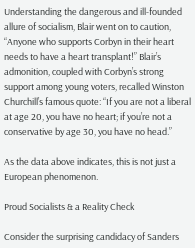Understanding the dangerous and ill-founded allure of socialism, Blair went on to caution, “Anyone who supports Corbyn in their heart needs to have a heart transplant!” Blair’s admonition, coupled with Corbyn’s strong support among young voters, recalled Winston Churchill’s famous quote: “If you are not a liberal at age 20, you have no heart; if you’re not a conservative by age 30, you have no head.”

As the data above indicates, this is not just a European phenomenon.

Proud Socialists & a Reality Check

Consider the surprising candidacy of Sanders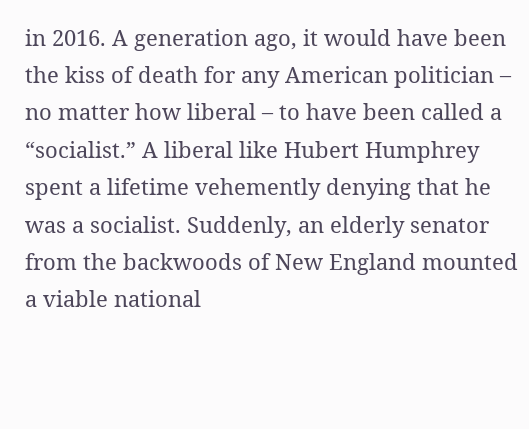in 2016. A generation ago, it would have been the kiss of death for any American politician – no matter how liberal – to have been called a “socialist.” A liberal like Hubert Humphrey spent a lifetime vehemently denying that he was a socialist. Suddenly, an elderly senator from the backwoods of New England mounted a viable national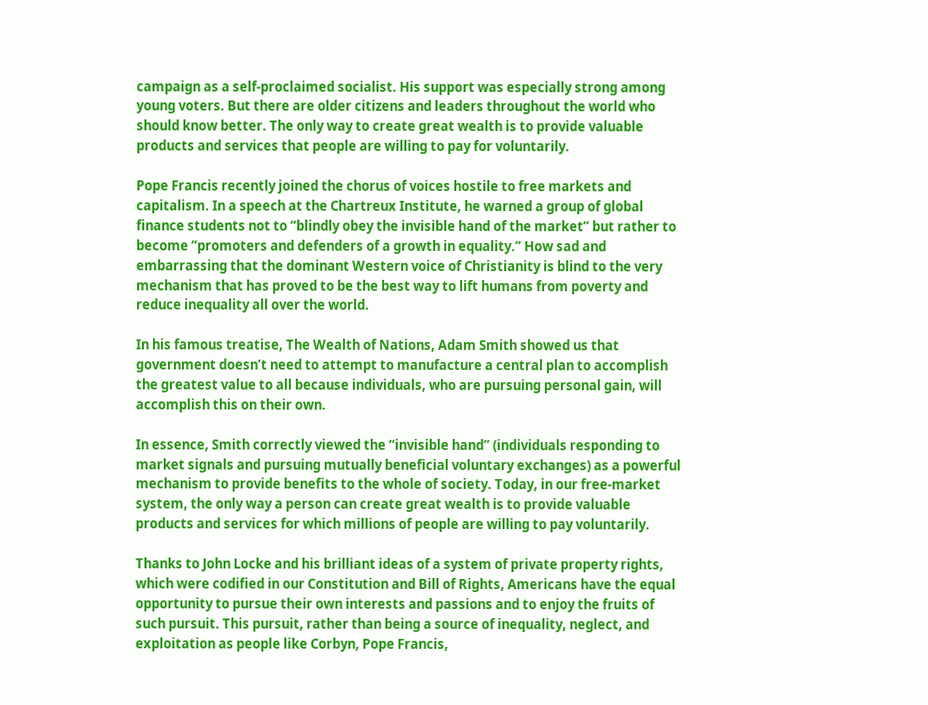campaign as a self-proclaimed socialist. His support was especially strong among young voters. But there are older citizens and leaders throughout the world who should know better. The only way to create great wealth is to provide valuable products and services that people are willing to pay for voluntarily.

Pope Francis recently joined the chorus of voices hostile to free markets and capitalism. In a speech at the Chartreux Institute, he warned a group of global finance students not to “blindly obey the invisible hand of the market” but rather to become “promoters and defenders of a growth in equality.” How sad and embarrassing that the dominant Western voice of Christianity is blind to the very mechanism that has proved to be the best way to lift humans from poverty and reduce inequality all over the world.

In his famous treatise, The Wealth of Nations, Adam Smith showed us that government doesn’t need to attempt to manufacture a central plan to accomplish the greatest value to all because individuals, who are pursuing personal gain, will accomplish this on their own.

In essence, Smith correctly viewed the “invisible hand” (individuals responding to market signals and pursuing mutually beneficial voluntary exchanges) as a powerful mechanism to provide benefits to the whole of society. Today, in our free-market system, the only way a person can create great wealth is to provide valuable products and services for which millions of people are willing to pay voluntarily.

Thanks to John Locke and his brilliant ideas of a system of private property rights, which were codified in our Constitution and Bill of Rights, Americans have the equal opportunity to pursue their own interests and passions and to enjoy the fruits of such pursuit. This pursuit, rather than being a source of inequality, neglect, and exploitation as people like Corbyn, Pope Francis,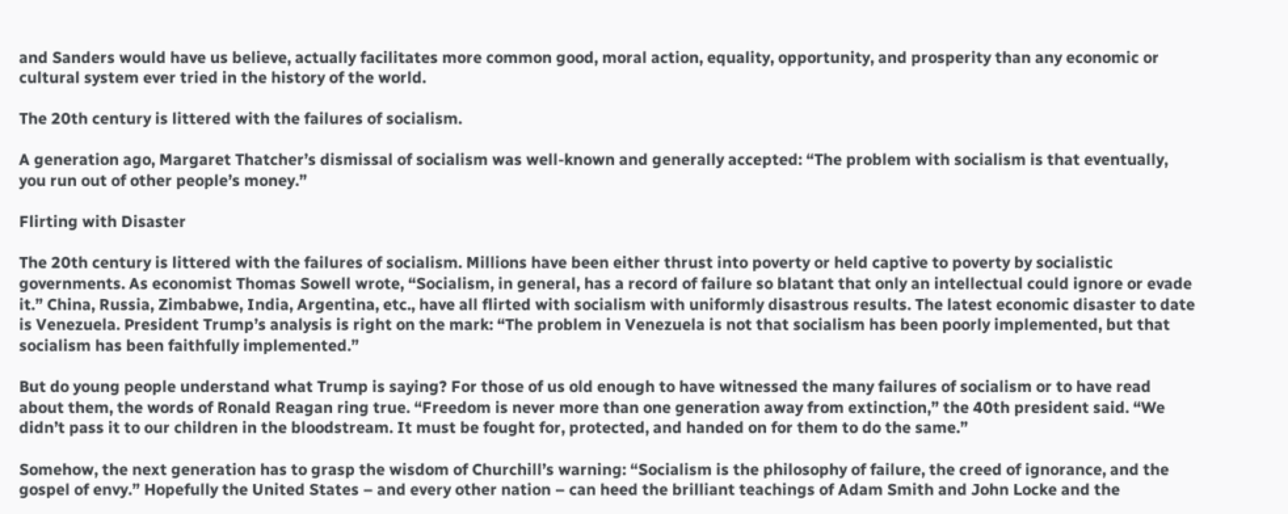and Sanders would have us believe, actually facilitates more common good, moral action, equality, opportunity, and prosperity than any economic or cultural system ever tried in the history of the world.

The 20th century is littered with the failures of socialism.

A generation ago, Margaret Thatcher’s dismissal of socialism was well-known and generally accepted: “The problem with socialism is that eventually, you run out of other people’s money.”

Flirting with Disaster

The 20th century is littered with the failures of socialism. Millions have been either thrust into poverty or held captive to poverty by socialistic governments. As economist Thomas Sowell wrote, “Socialism, in general, has a record of failure so blatant that only an intellectual could ignore or evade it.” China, Russia, Zimbabwe, India, Argentina, etc., have all flirted with socialism with uniformly disastrous results. The latest economic disaster to date is Venezuela. President Trump’s analysis is right on the mark: “The problem in Venezuela is not that socialism has been poorly implemented, but that socialism has been faithfully implemented.”

But do young people understand what Trump is saying? For those of us old enough to have witnessed the many failures of socialism or to have read about them, the words of Ronald Reagan ring true. “Freedom is never more than one generation away from extinction,” the 40th president said. “We didn’t pass it to our children in the bloodstream. It must be fought for, protected, and handed on for them to do the same.”

Somehow, the next generation has to grasp the wisdom of Churchill’s warning: “Socialism is the philosophy of failure, the creed of ignorance, and the gospel of envy.” Hopefully the United States – and every other nation – can heed the brilliant teachings of Adam Smith and John Locke and the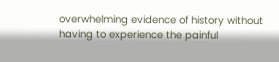overwhelming evidence of history without having to experience the painful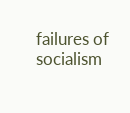failures of socialism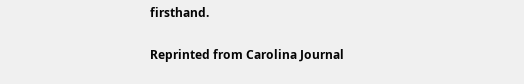firsthand.

Reprinted from Carolina Journal